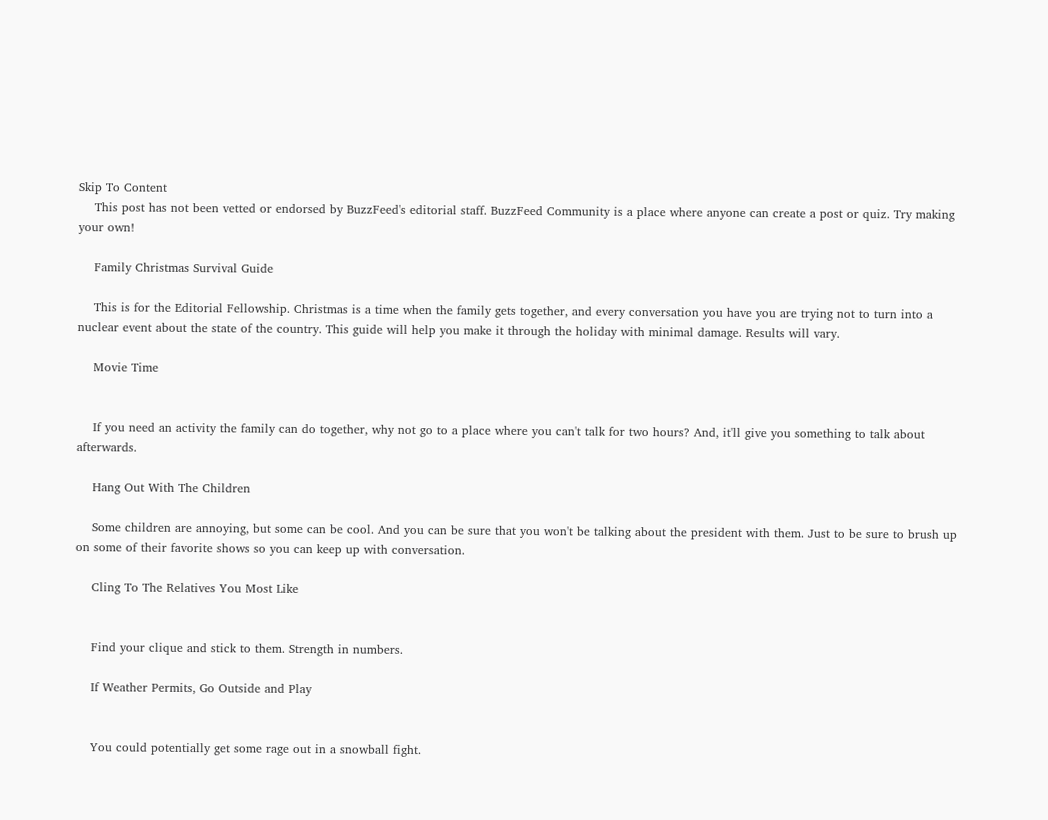Skip To Content
    This post has not been vetted or endorsed by BuzzFeed's editorial staff. BuzzFeed Community is a place where anyone can create a post or quiz. Try making your own!

    Family Christmas Survival Guide

    This is for the Editorial Fellowship. Christmas is a time when the family gets together, and every conversation you have you are trying not to turn into a nuclear event about the state of the country. This guide will help you make it through the holiday with minimal damage. Results will vary.

    Movie Time


    If you need an activity the family can do together, why not go to a place where you can't talk for two hours? And, it'll give you something to talk about afterwards.

    Hang Out With The Children

    Some children are annoying, but some can be cool. And you can be sure that you won't be talking about the president with them. Just to be sure to brush up on some of their favorite shows so you can keep up with conversation.

    Cling To The Relatives You Most Like


    Find your clique and stick to them. Strength in numbers.

    If Weather Permits, Go Outside and Play


    You could potentially get some rage out in a snowball fight.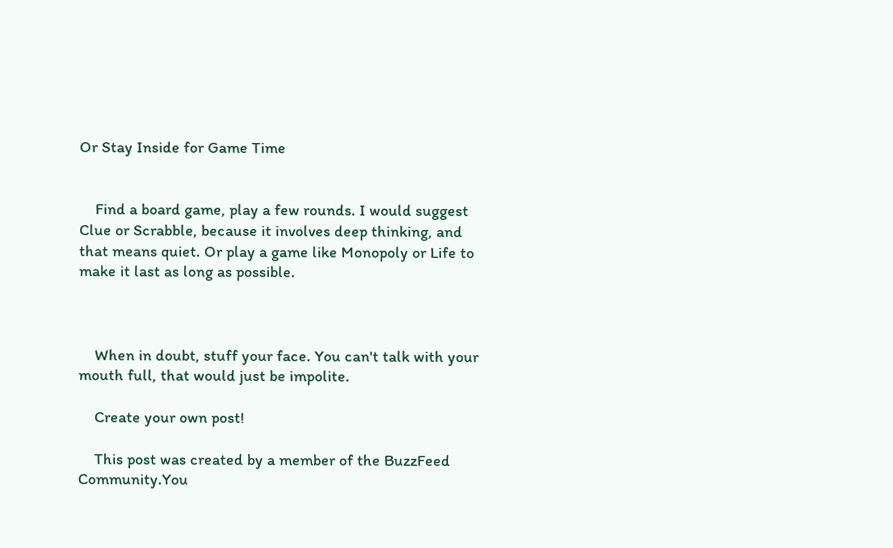Or Stay Inside for Game Time


    Find a board game, play a few rounds. I would suggest Clue or Scrabble, because it involves deep thinking, and that means quiet. Or play a game like Monopoly or Life to make it last as long as possible.



    When in doubt, stuff your face. You can't talk with your mouth full, that would just be impolite.

    Create your own post!

    This post was created by a member of the BuzzFeed Community.You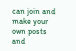can join and make your own posts and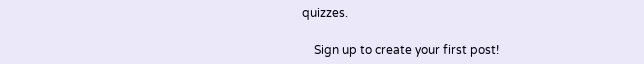quizzes.

    Sign up to create your first post!